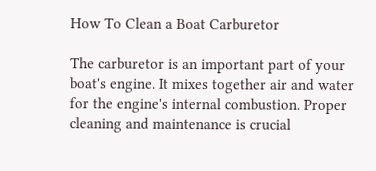How To Clean a Boat Carburetor

The carburetor is an important part of your boat's engine. It mixes together air and water for the engine's internal combustion. Proper cleaning and maintenance is crucial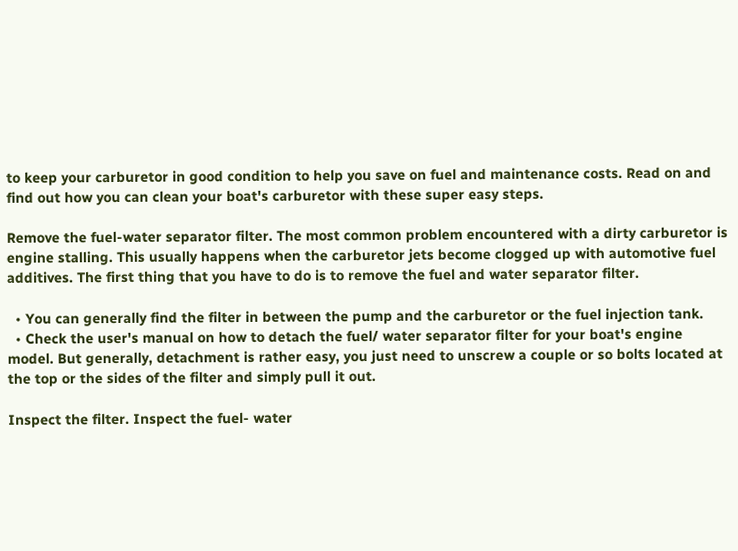to keep your carburetor in good condition to help you save on fuel and maintenance costs. Read on and find out how you can clean your boat's carburetor with these super easy steps.

Remove the fuel-water separator filter. The most common problem encountered with a dirty carburetor is engine stalling. This usually happens when the carburetor jets become clogged up with automotive fuel additives. The first thing that you have to do is to remove the fuel and water separator filter.

  • You can generally find the filter in between the pump and the carburetor or the fuel injection tank.
  • Check the user's manual on how to detach the fuel/ water separator filter for your boat's engine model. But generally, detachment is rather easy, you just need to unscrew a couple or so bolts located at the top or the sides of the filter and simply pull it out.

Inspect the filter. Inspect the fuel- water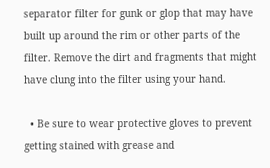separator filter for gunk or glop that may have built up around the rim or other parts of the filter. Remove the dirt and fragments that might have clung into the filter using your hand.

  • Be sure to wear protective gloves to prevent getting stained with grease and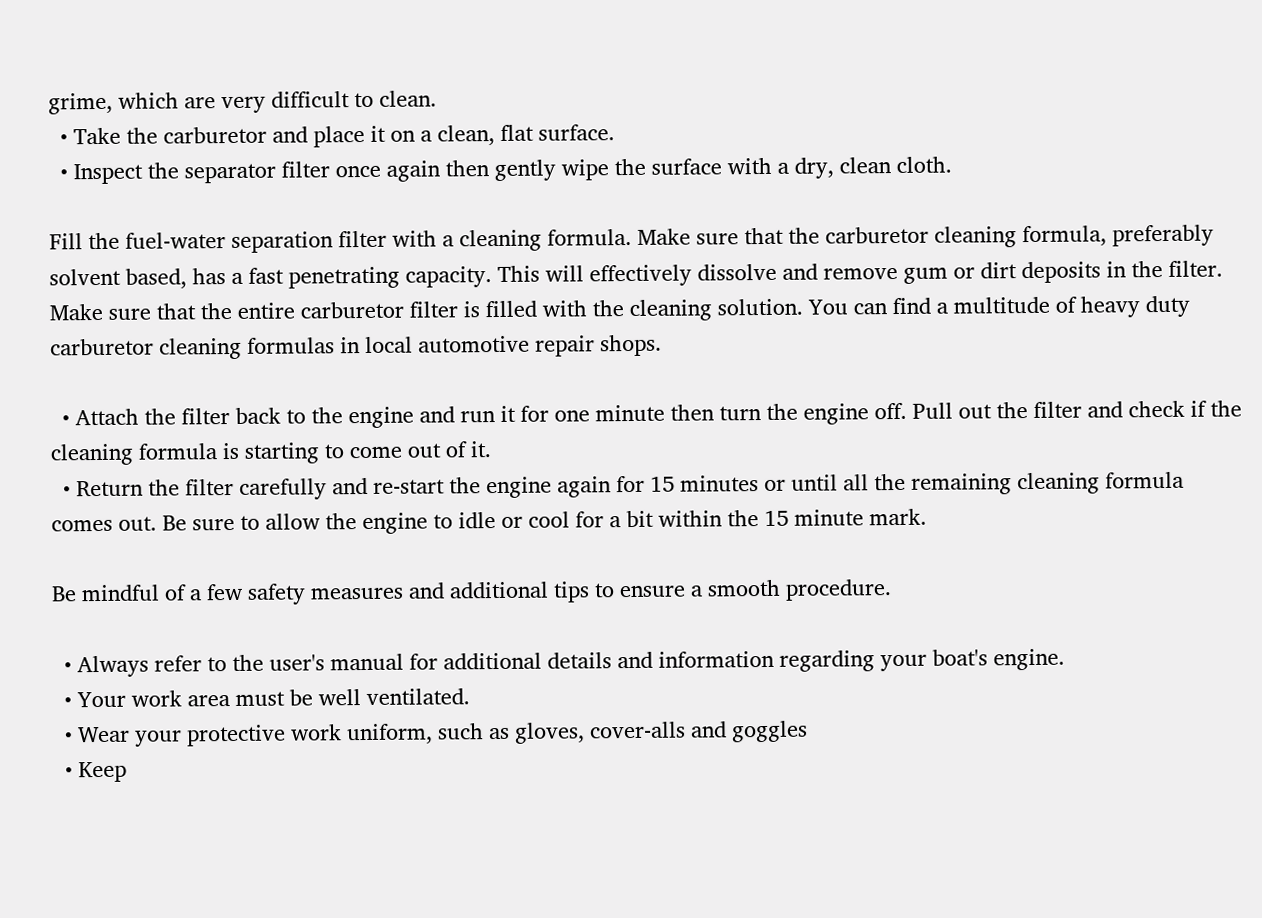grime, which are very difficult to clean.
  • Take the carburetor and place it on a clean, flat surface.
  • Inspect the separator filter once again then gently wipe the surface with a dry, clean cloth.

Fill the fuel-water separation filter with a cleaning formula. Make sure that the carburetor cleaning formula, preferably solvent based, has a fast penetrating capacity. This will effectively dissolve and remove gum or dirt deposits in the filter. Make sure that the entire carburetor filter is filled with the cleaning solution. You can find a multitude of heavy duty carburetor cleaning formulas in local automotive repair shops.

  • Attach the filter back to the engine and run it for one minute then turn the engine off. Pull out the filter and check if the cleaning formula is starting to come out of it.
  • Return the filter carefully and re-start the engine again for 15 minutes or until all the remaining cleaning formula comes out. Be sure to allow the engine to idle or cool for a bit within the 15 minute mark.

Be mindful of a few safety measures and additional tips to ensure a smooth procedure.

  • Always refer to the user's manual for additional details and information regarding your boat's engine.
  • Your work area must be well ventilated.
  • Wear your protective work uniform, such as gloves, cover-alls and goggles
  • Keep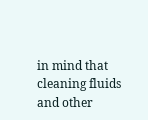in mind that cleaning fluids and other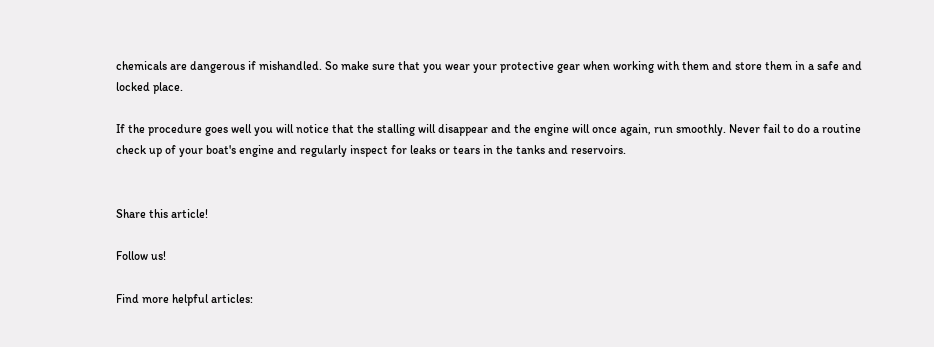chemicals are dangerous if mishandled. So make sure that you wear your protective gear when working with them and store them in a safe and locked place.

If the procedure goes well you will notice that the stalling will disappear and the engine will once again, run smoothly. Never fail to do a routine check up of your boat's engine and regularly inspect for leaks or tears in the tanks and reservoirs.


Share this article!

Follow us!

Find more helpful articles: